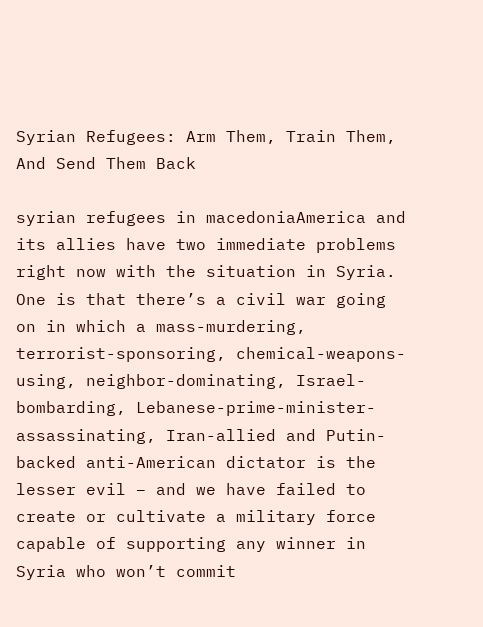Syrian Refugees: Arm Them, Train Them, And Send Them Back

syrian refugees in macedoniaAmerica and its allies have two immediate problems right now with the situation in Syria. One is that there’s a civil war going on in which a mass-murdering, terrorist-sponsoring, chemical-weapons-using, neighbor-dominating, Israel-bombarding, Lebanese-prime-minister-assassinating, Iran-allied and Putin-backed anti-American dictator is the lesser evil – and we have failed to create or cultivate a military force capable of supporting any winner in Syria who won’t commit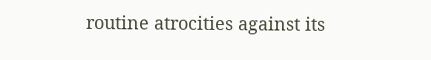routine atrocities against its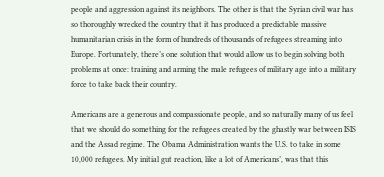people and aggression against its neighbors. The other is that the Syrian civil war has so thoroughly wrecked the country that it has produced a predictable massive humanitarian crisis in the form of hundreds of thousands of refugees streaming into Europe. Fortunately, there’s one solution that would allow us to begin solving both problems at once: training and arming the male refugees of military age into a military force to take back their country.

Americans are a generous and compassionate people, and so naturally many of us feel that we should do something for the refugees created by the ghastly war between ISIS and the Assad regime. The Obama Administration wants the U.S. to take in some 10,000 refugees. My initial gut reaction, like a lot of Americans’, was that this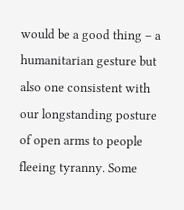would be a good thing – a humanitarian gesture but also one consistent with our longstanding posture of open arms to people fleeing tyranny. Some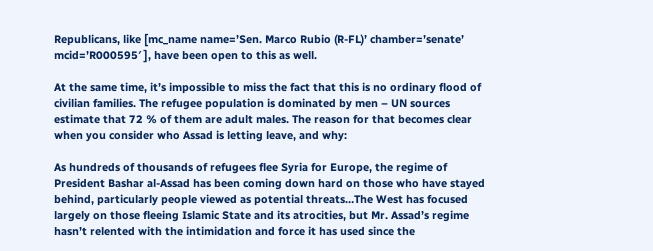Republicans, like [mc_name name=’Sen. Marco Rubio (R-FL)’ chamber=’senate’ mcid=’R000595′ ], have been open to this as well.

At the same time, it’s impossible to miss the fact that this is no ordinary flood of civilian families. The refugee population is dominated by men – UN sources estimate that 72 % of them are adult males. The reason for that becomes clear when you consider who Assad is letting leave, and why:

As hundreds of thousands of refugees flee Syria for Europe, the regime of President Bashar al-Assad has been coming down hard on those who have stayed behind, particularly people viewed as potential threats…The West has focused largely on those fleeing Islamic State and its atrocities, but Mr. Assad’s regime hasn’t relented with the intimidation and force it has used since the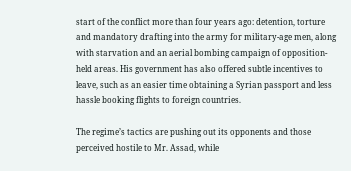start of the conflict more than four years ago: detention, torture and mandatory drafting into the army for military-age men, along with starvation and an aerial bombing campaign of opposition-held areas. His government has also offered subtle incentives to leave, such as an easier time obtaining a Syrian passport and less hassle booking flights to foreign countries.

The regime’s tactics are pushing out its opponents and those perceived hostile to Mr. Assad, while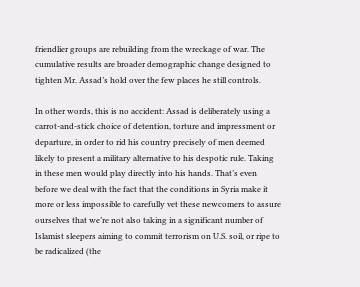friendlier groups are rebuilding from the wreckage of war. The cumulative results are broader demographic change designed to tighten Mr. Assad’s hold over the few places he still controls.

In other words, this is no accident: Assad is deliberately using a carrot-and-stick choice of detention, torture and impressment or departure, in order to rid his country precisely of men deemed likely to present a military alternative to his despotic rule. Taking in these men would play directly into his hands. That’s even before we deal with the fact that the conditions in Syria make it more or less impossible to carefully vet these newcomers to assure ourselves that we’re not also taking in a significant number of Islamist sleepers aiming to commit terrorism on U.S. soil, or ripe to be radicalized (the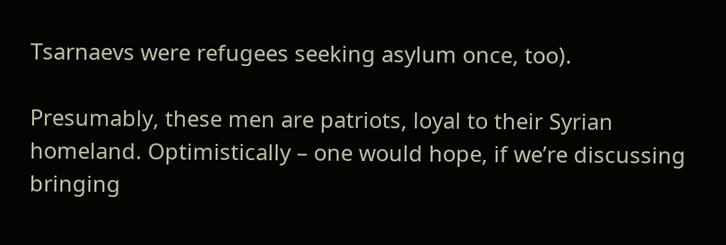Tsarnaevs were refugees seeking asylum once, too).

Presumably, these men are patriots, loyal to their Syrian homeland. Optimistically – one would hope, if we’re discussing bringing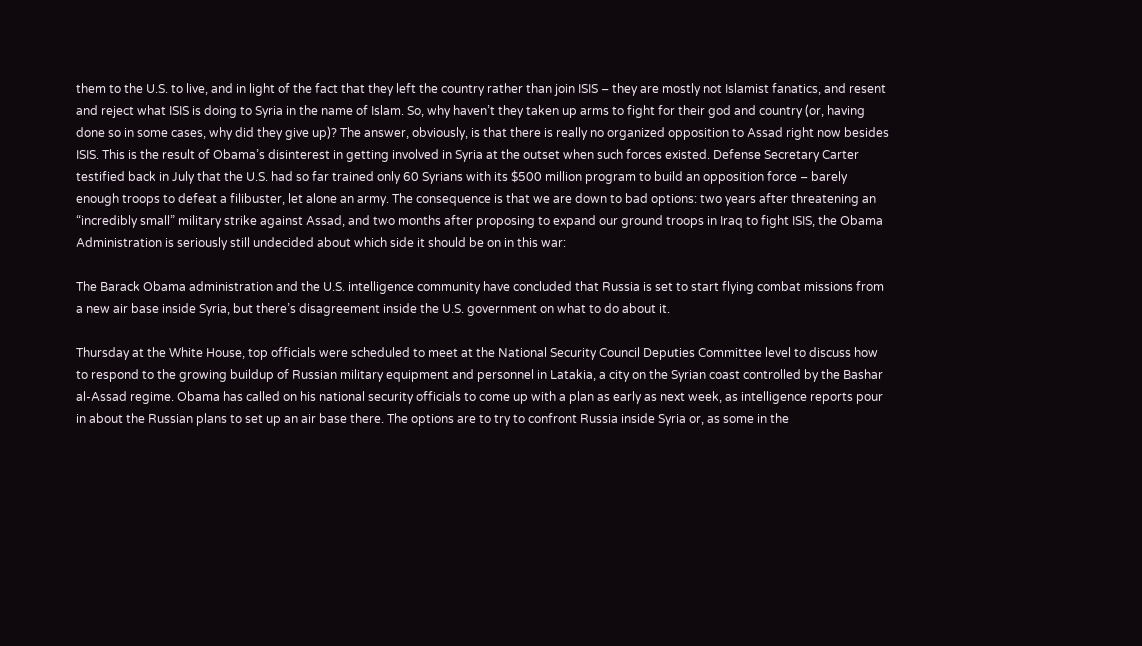them to the U.S. to live, and in light of the fact that they left the country rather than join ISIS – they are mostly not Islamist fanatics, and resent and reject what ISIS is doing to Syria in the name of Islam. So, why haven’t they taken up arms to fight for their god and country (or, having done so in some cases, why did they give up)? The answer, obviously, is that there is really no organized opposition to Assad right now besides ISIS. This is the result of Obama’s disinterest in getting involved in Syria at the outset when such forces existed. Defense Secretary Carter testified back in July that the U.S. had so far trained only 60 Syrians with its $500 million program to build an opposition force – barely enough troops to defeat a filibuster, let alone an army. The consequence is that we are down to bad options: two years after threatening an “incredibly small” military strike against Assad, and two months after proposing to expand our ground troops in Iraq to fight ISIS, the Obama Administration is seriously still undecided about which side it should be on in this war:

The Barack Obama administration and the U.S. intelligence community have concluded that Russia is set to start flying combat missions from a new air base inside Syria, but there’s disagreement inside the U.S. government on what to do about it.

Thursday at the White House, top officials were scheduled to meet at the National Security Council Deputies Committee level to discuss how to respond to the growing buildup of Russian military equipment and personnel in Latakia, a city on the Syrian coast controlled by the Bashar al-Assad regime. Obama has called on his national security officials to come up with a plan as early as next week, as intelligence reports pour in about the Russian plans to set up an air base there. The options are to try to confront Russia inside Syria or, as some in the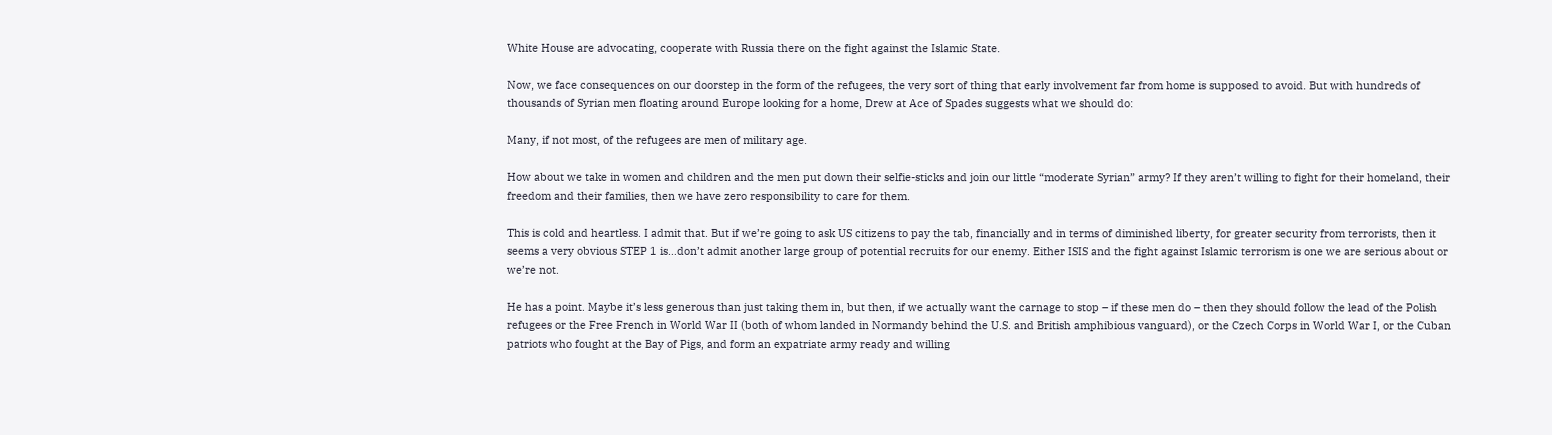White House are advocating, cooperate with Russia there on the fight against the Islamic State.

Now, we face consequences on our doorstep in the form of the refugees, the very sort of thing that early involvement far from home is supposed to avoid. But with hundreds of thousands of Syrian men floating around Europe looking for a home, Drew at Ace of Spades suggests what we should do:

Many, if not most, of the refugees are men of military age.

How about we take in women and children and the men put down their selfie-sticks and join our little “moderate Syrian” army? If they aren’t willing to fight for their homeland, their freedom and their families, then we have zero responsibility to care for them.

This is cold and heartless. I admit that. But if we’re going to ask US citizens to pay the tab, financially and in terms of diminished liberty, for greater security from terrorists, then it seems a very obvious STEP 1 is…don’t admit another large group of potential recruits for our enemy. Either ISIS and the fight against Islamic terrorism is one we are serious about or we’re not.

He has a point. Maybe it’s less generous than just taking them in, but then, if we actually want the carnage to stop – if these men do – then they should follow the lead of the Polish refugees or the Free French in World War II (both of whom landed in Normandy behind the U.S. and British amphibious vanguard), or the Czech Corps in World War I, or the Cuban patriots who fought at the Bay of Pigs, and form an expatriate army ready and willing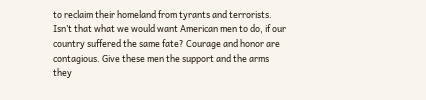to reclaim their homeland from tyrants and terrorists. Isn’t that what we would want American men to do, if our country suffered the same fate? Courage and honor are contagious. Give these men the support and the arms they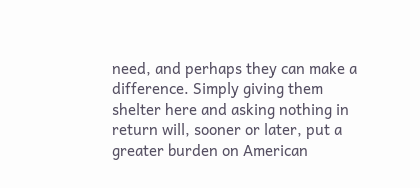need, and perhaps they can make a difference. Simply giving them shelter here and asking nothing in return will, sooner or later, put a greater burden on American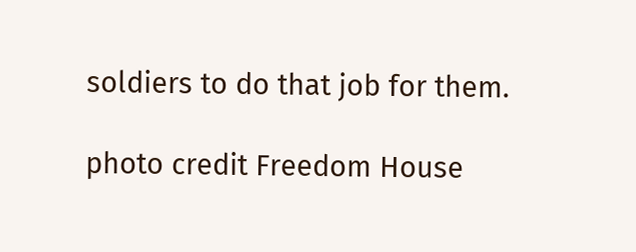soldiers to do that job for them.

photo credit Freedom House